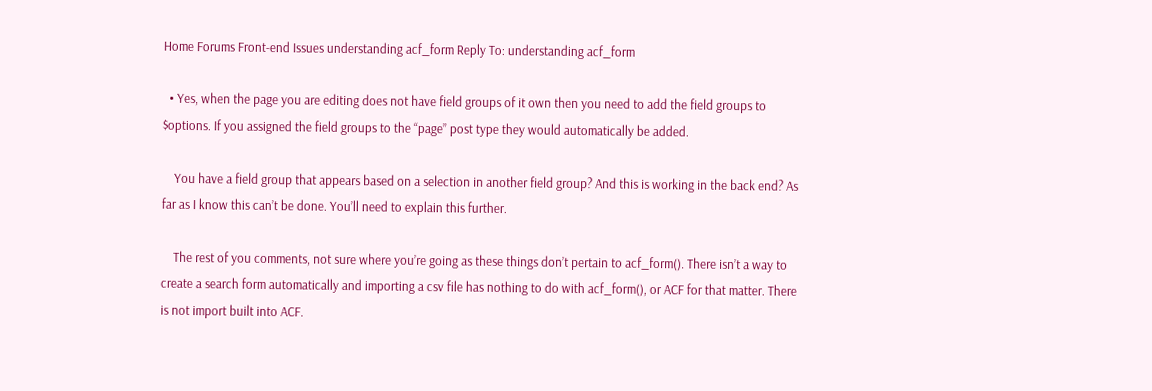Home Forums Front-end Issues understanding acf_form Reply To: understanding acf_form

  • Yes, when the page you are editing does not have field groups of it own then you need to add the field groups to $options. If you assigned the field groups to the “page” post type they would automatically be added.

    You have a field group that appears based on a selection in another field group? And this is working in the back end? As far as I know this can’t be done. You’ll need to explain this further.

    The rest of you comments, not sure where you’re going as these things don’t pertain to acf_form(). There isn’t a way to create a search form automatically and importing a csv file has nothing to do with acf_form(), or ACF for that matter. There is not import built into ACF.